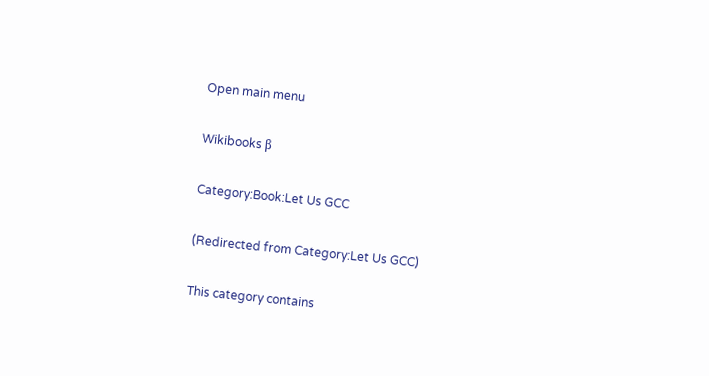Open main menu

Wikibooks β

Category:Book:Let Us GCC

(Redirected from Category:Let Us GCC)

This category contains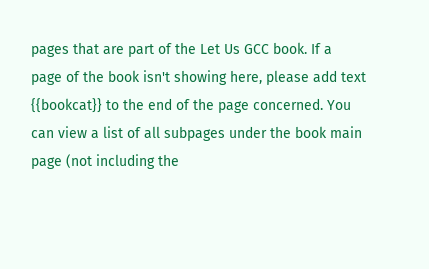pages that are part of the Let Us GCC book. If a page of the book isn't showing here, please add text {{bookcat}} to the end of the page concerned. You can view a list of all subpages under the book main page (not including the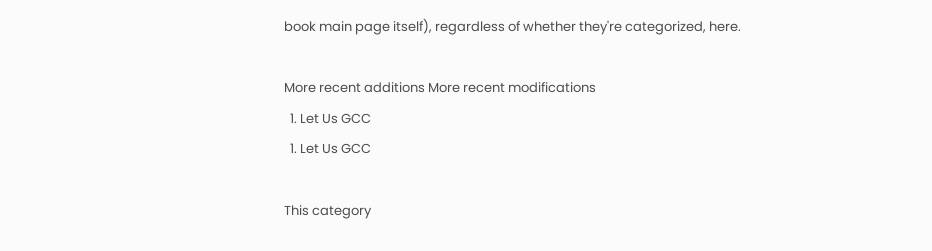book main page itself), regardless of whether they're categorized, here.

More recent additions More recent modifications
  1. Let Us GCC
  1. Let Us GCC

This category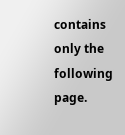contains only the following page.